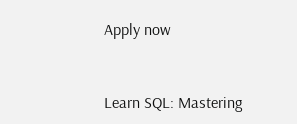Apply now


Learn SQL: Mastering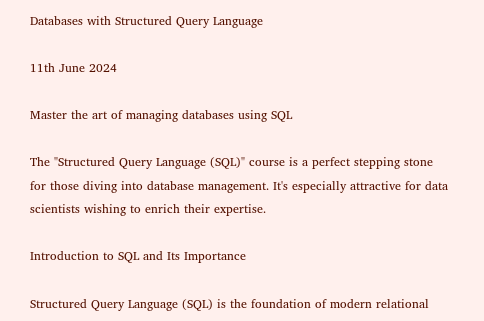Databases with Structured Query Language

11th June 2024

Master the art of managing databases using SQL

The "Structured Query Language (SQL)" course is a perfect stepping stone for those diving into database management. It's especially attractive for data scientists wishing to enrich their expertise.

Introduction to SQL and Its Importance

Structured Query Language (SQL) is the foundation of modern relational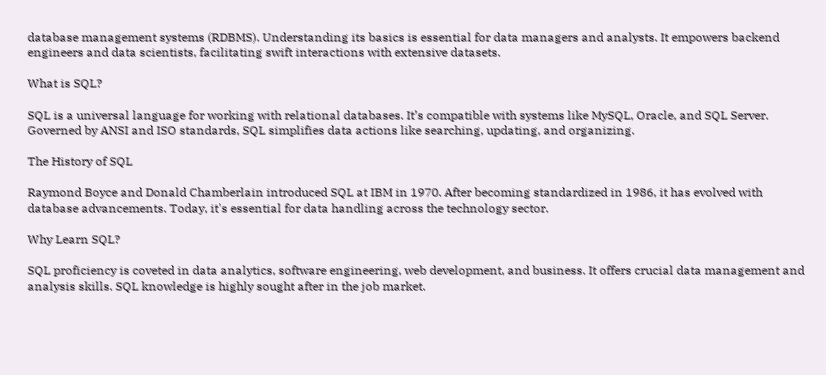database management systems (RDBMS). Understanding its basics is essential for data managers and analysts. It empowers backend engineers and data scientists, facilitating swift interactions with extensive datasets.

What is SQL?

SQL is a universal language for working with relational databases. It’s compatible with systems like MySQL, Oracle, and SQL Server. Governed by ANSI and ISO standards, SQL simplifies data actions like searching, updating, and organizing.

The History of SQL

Raymond Boyce and Donald Chamberlain introduced SQL at IBM in 1970. After becoming standardized in 1986, it has evolved with database advancements. Today, it's essential for data handling across the technology sector.

Why Learn SQL?

SQL proficiency is coveted in data analytics, software engineering, web development, and business. It offers crucial data management and analysis skills. SQL knowledge is highly sought after in the job market.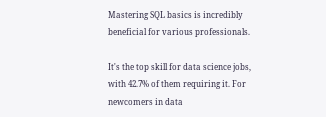Mastering SQL basics is incredibly beneficial for various professionals.

It's the top skill for data science jobs, with 42.7% of them requiring it. For newcomers in data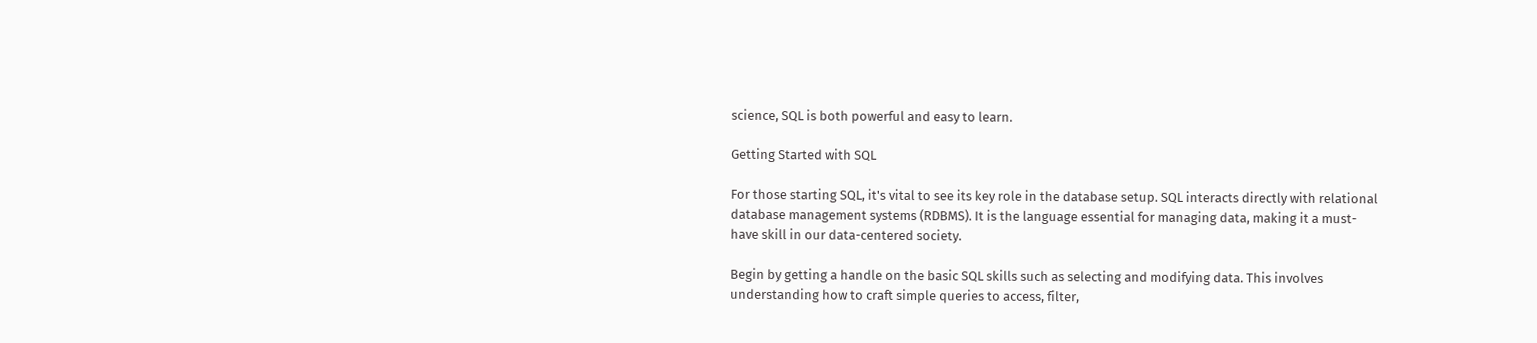science, SQL is both powerful and easy to learn.

Getting Started with SQL

For those starting SQL, it's vital to see its key role in the database setup. SQL interacts directly with relational database management systems (RDBMS). It is the language essential for managing data, making it a must-have skill in our data-centered society.

Begin by getting a handle on the basic SQL skills such as selecting and modifying data. This involves understanding how to craft simple queries to access, filter,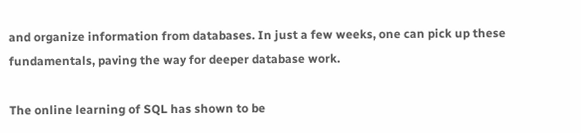and organize information from databases. In just a few weeks, one can pick up these fundamentals, paving the way for deeper database work.

The online learning of SQL has shown to be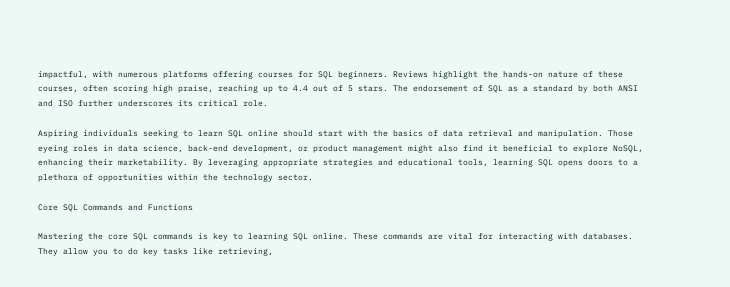impactful, with numerous platforms offering courses for SQL beginners. Reviews highlight the hands-on nature of these courses, often scoring high praise, reaching up to 4.4 out of 5 stars. The endorsement of SQL as a standard by both ANSI and ISO further underscores its critical role.

Aspiring individuals seeking to learn SQL online should start with the basics of data retrieval and manipulation. Those eyeing roles in data science, back-end development, or product management might also find it beneficial to explore NoSQL, enhancing their marketability. By leveraging appropriate strategies and educational tools, learning SQL opens doors to a plethora of opportunities within the technology sector.

Core SQL Commands and Functions

Mastering the core SQL commands is key to learning SQL online. These commands are vital for interacting with databases. They allow you to do key tasks like retrieving,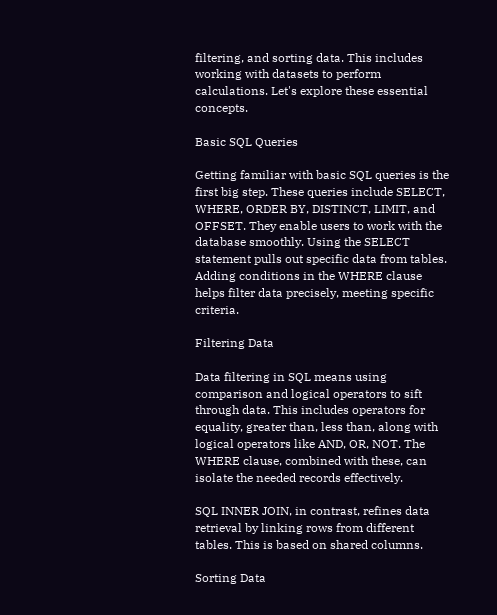filtering, and sorting data. This includes working with datasets to perform calculations. Let's explore these essential concepts.

Basic SQL Queries

Getting familiar with basic SQL queries is the first big step. These queries include SELECT, WHERE, ORDER BY, DISTINCT, LIMIT, and OFFSET. They enable users to work with the database smoothly. Using the SELECT statement pulls out specific data from tables. Adding conditions in the WHERE clause helps filter data precisely, meeting specific criteria.

Filtering Data

Data filtering in SQL means using comparison and logical operators to sift through data. This includes operators for equality, greater than, less than, along with logical operators like AND, OR, NOT. The WHERE clause, combined with these, can isolate the needed records effectively.

SQL INNER JOIN, in contrast, refines data retrieval by linking rows from different tables. This is based on shared columns.

Sorting Data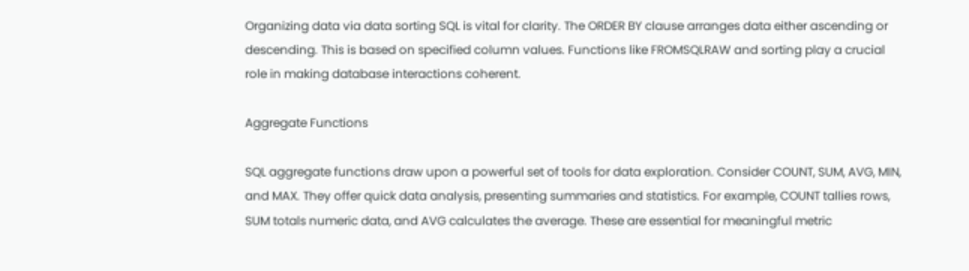Organizing data via data sorting SQL is vital for clarity. The ORDER BY clause arranges data either ascending or descending. This is based on specified column values. Functions like FROMSQLRAW and sorting play a crucial role in making database interactions coherent.

Aggregate Functions

SQL aggregate functions draw upon a powerful set of tools for data exploration. Consider COUNT, SUM, AVG, MIN, and MAX. They offer quick data analysis, presenting summaries and statistics. For example, COUNT tallies rows, SUM totals numeric data, and AVG calculates the average. These are essential for meaningful metric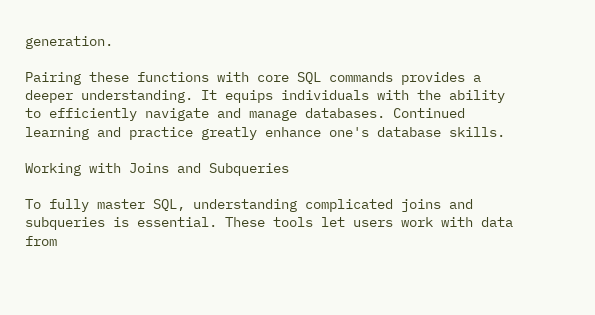generation.

Pairing these functions with core SQL commands provides a deeper understanding. It equips individuals with the ability to efficiently navigate and manage databases. Continued learning and practice greatly enhance one's database skills.

Working with Joins and Subqueries

To fully master SQL, understanding complicated joins and subqueries is essential. These tools let users work with data from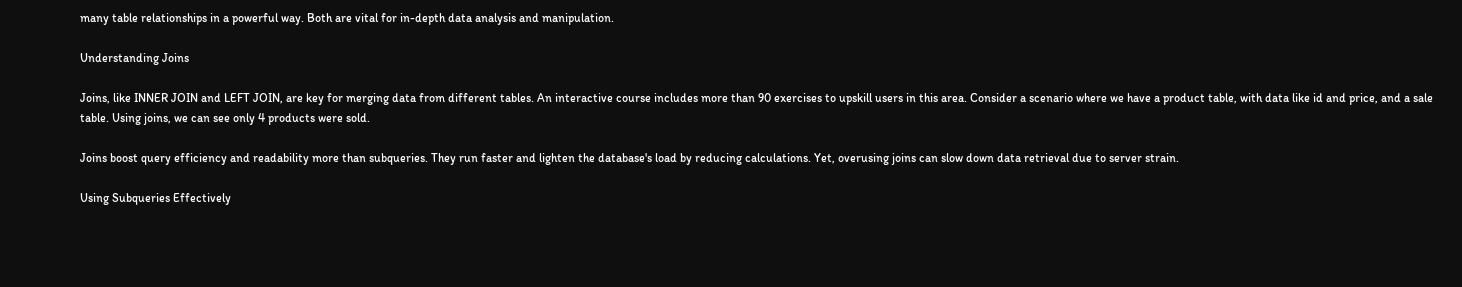many table relationships in a powerful way. Both are vital for in-depth data analysis and manipulation.

Understanding Joins

Joins, like INNER JOIN and LEFT JOIN, are key for merging data from different tables. An interactive course includes more than 90 exercises to upskill users in this area. Consider a scenario where we have a product table, with data like id and price, and a sale table. Using joins, we can see only 4 products were sold.

Joins boost query efficiency and readability more than subqueries. They run faster and lighten the database's load by reducing calculations. Yet, overusing joins can slow down data retrieval due to server strain.

Using Subqueries Effectively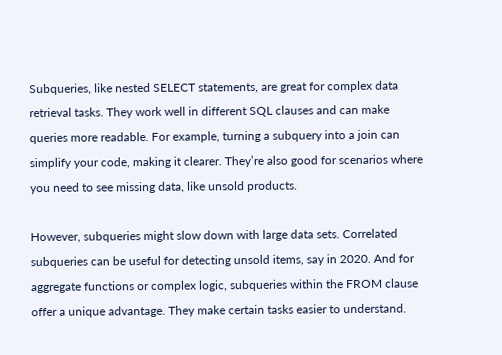Subqueries, like nested SELECT statements, are great for complex data retrieval tasks. They work well in different SQL clauses and can make queries more readable. For example, turning a subquery into a join can simplify your code, making it clearer. They’re also good for scenarios where you need to see missing data, like unsold products.

However, subqueries might slow down with large data sets. Correlated subqueries can be useful for detecting unsold items, say in 2020. And for aggregate functions or complex logic, subqueries within the FROM clause offer a unique advantage. They make certain tasks easier to understand.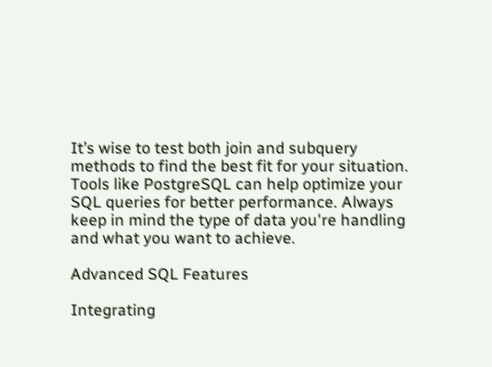It’s wise to test both join and subquery methods to find the best fit for your situation. Tools like PostgreSQL can help optimize your SQL queries for better performance. Always keep in mind the type of data you're handling and what you want to achieve.

Advanced SQL Features

Integrating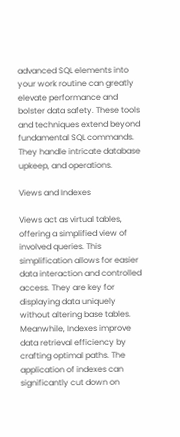advanced SQL elements into your work routine can greatly elevate performance and bolster data safety. These tools and techniques extend beyond fundamental SQL commands. They handle intricate database upkeep, and operations.

Views and Indexes

Views act as virtual tables, offering a simplified view of involved queries. This simplification allows for easier data interaction and controlled access. They are key for displaying data uniquely without altering base tables. Meanwhile, Indexes improve data retrieval efficiency by crafting optimal paths. The application of indexes can significantly cut down on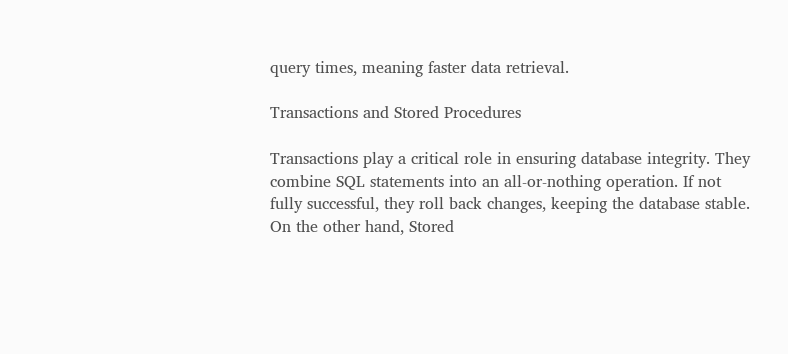query times, meaning faster data retrieval.

Transactions and Stored Procedures

Transactions play a critical role in ensuring database integrity. They combine SQL statements into an all-or-nothing operation. If not fully successful, they roll back changes, keeping the database stable. On the other hand, Stored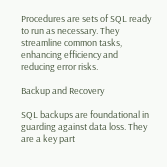Procedures are sets of SQL ready to run as necessary. They streamline common tasks, enhancing efficiency and reducing error risks.

Backup and Recovery

SQL backups are foundational in guarding against data loss. They are a key part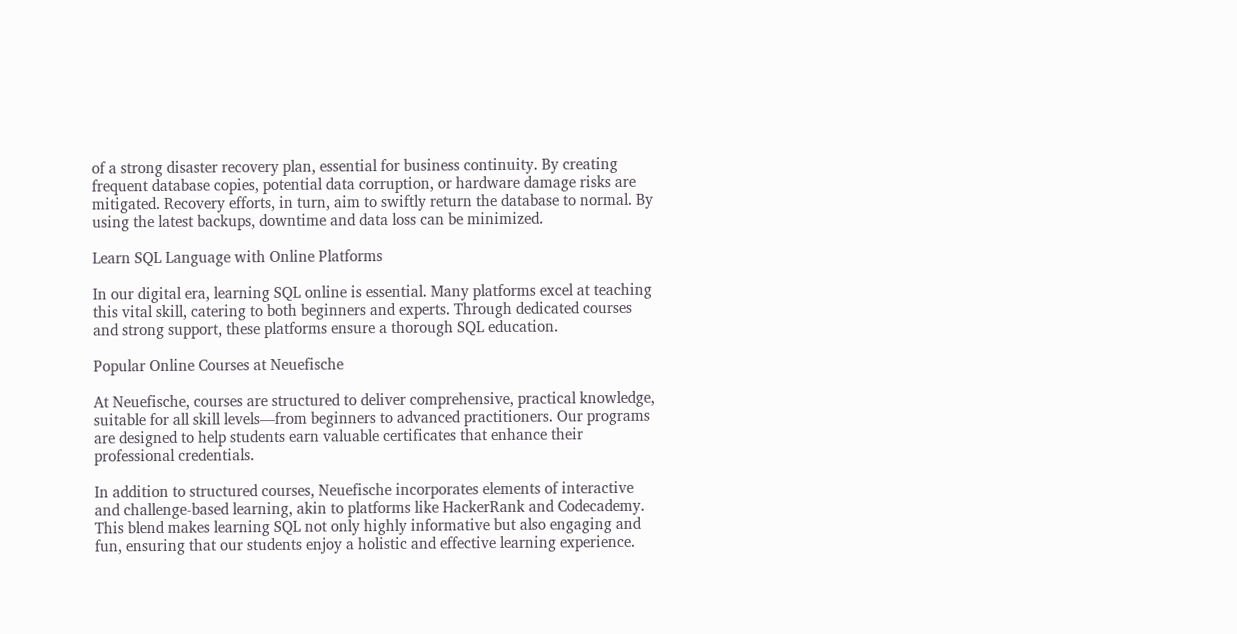of a strong disaster recovery plan, essential for business continuity. By creating frequent database copies, potential data corruption, or hardware damage risks are mitigated. Recovery efforts, in turn, aim to swiftly return the database to normal. By using the latest backups, downtime and data loss can be minimized.

Learn SQL Language with Online Platforms

In our digital era, learning SQL online is essential. Many platforms excel at teaching this vital skill, catering to both beginners and experts. Through dedicated courses and strong support, these platforms ensure a thorough SQL education.

Popular Online Courses at Neuefische

At Neuefische, courses are structured to deliver comprehensive, practical knowledge, suitable for all skill levels—from beginners to advanced practitioners. Our programs are designed to help students earn valuable certificates that enhance their professional credentials.

In addition to structured courses, Neuefische incorporates elements of interactive and challenge-based learning, akin to platforms like HackerRank and Codecademy. This blend makes learning SQL not only highly informative but also engaging and fun, ensuring that our students enjoy a holistic and effective learning experience.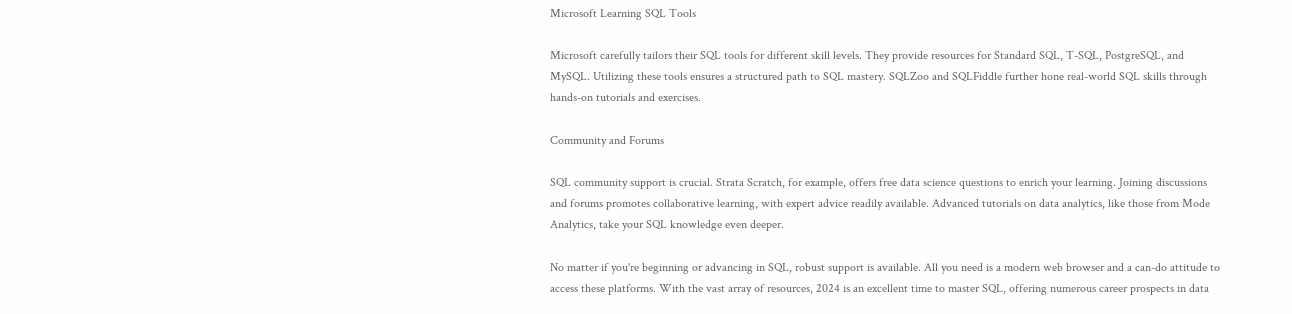Microsoft Learning SQL Tools

Microsoft carefully tailors their SQL tools for different skill levels. They provide resources for Standard SQL, T-SQL, PostgreSQL, and MySQL. Utilizing these tools ensures a structured path to SQL mastery. SQLZoo and SQLFiddle further hone real-world SQL skills through hands-on tutorials and exercises.

Community and Forums

SQL community support is crucial. Strata Scratch, for example, offers free data science questions to enrich your learning. Joining discussions and forums promotes collaborative learning, with expert advice readily available. Advanced tutorials on data analytics, like those from Mode Analytics, take your SQL knowledge even deeper.

No matter if you're beginning or advancing in SQL, robust support is available. All you need is a modern web browser and a can-do attitude to access these platforms. With the vast array of resources, 2024 is an excellent time to master SQL, offering numerous career prospects in data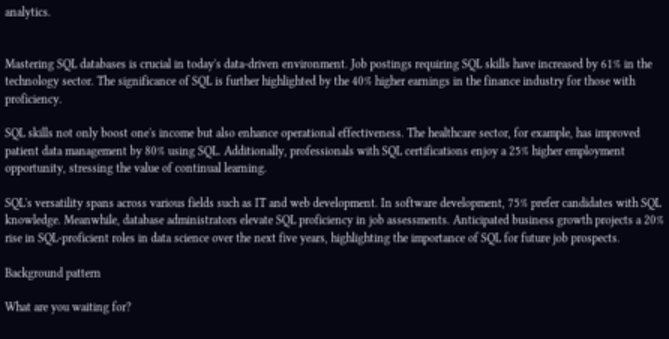analytics.


Mastering SQL databases is crucial in today's data-driven environment. Job postings requiring SQL skills have increased by 61% in the technology sector. The significance of SQL is further highlighted by the 40% higher earnings in the finance industry for those with proficiency.

SQL skills not only boost one's income but also enhance operational effectiveness. The healthcare sector, for example, has improved patient data management by 80% using SQL. Additionally, professionals with SQL certifications enjoy a 25% higher employment opportunity, stressing the value of continual learning.

SQL's versatility spans across various fields such as IT and web development. In software development, 75% prefer candidates with SQL knowledge. Meanwhile, database administrators elevate SQL proficiency in job assessments. Anticipated business growth projects a 20% rise in SQL-proficient roles in data science over the next five years, highlighting the importance of SQL for future job prospects.

Background pattern

What are you waiting for?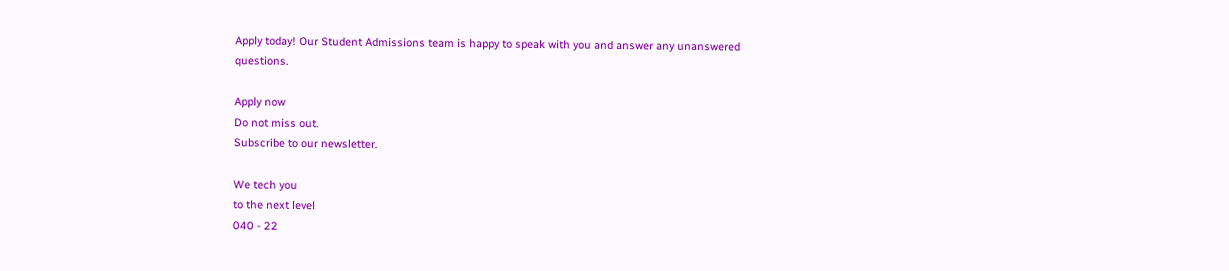Apply today! Our Student Admissions team is happy to speak with you and answer any unanswered questions.

Apply now
Do not miss out.
Subscribe to our newsletter.

We tech you
to the next level
040 - 22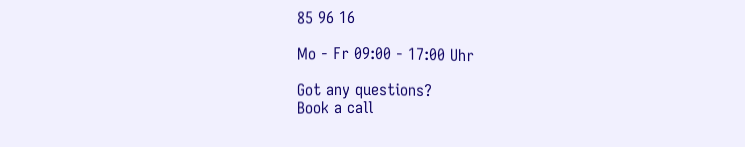85 96 16

Mo - Fr 09:00 - 17:00 Uhr

Got any questions?
Book a call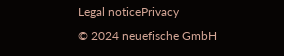Legal noticePrivacy
© 2024 neuefische GmbH